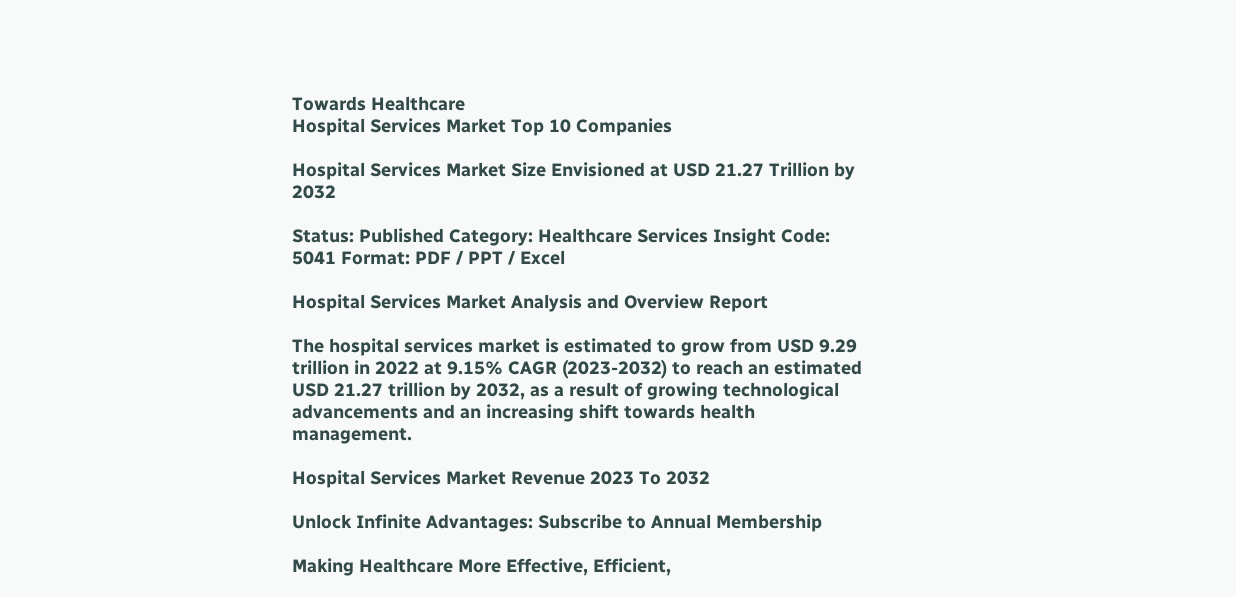Towards Healthcare
Hospital Services Market Top 10 Companies

Hospital Services Market Size Envisioned at USD 21.27 Trillion by 2032

Status: Published Category: Healthcare Services Insight Code: 5041 Format: PDF / PPT / Excel

Hospital Services Market Analysis and Overview Report

The hospital services market is estimated to grow from USD 9.29 trillion in 2022 at 9.15% CAGR (2023-2032) to reach an estimated USD 21.27 trillion by 2032, as a result of growing technological advancements and an increasing shift towards health management.

Hospital Services Market Revenue 2023 To 2032

Unlock Infinite Advantages: Subscribe to Annual Membership

Making Healthcare More Effective, Efficient,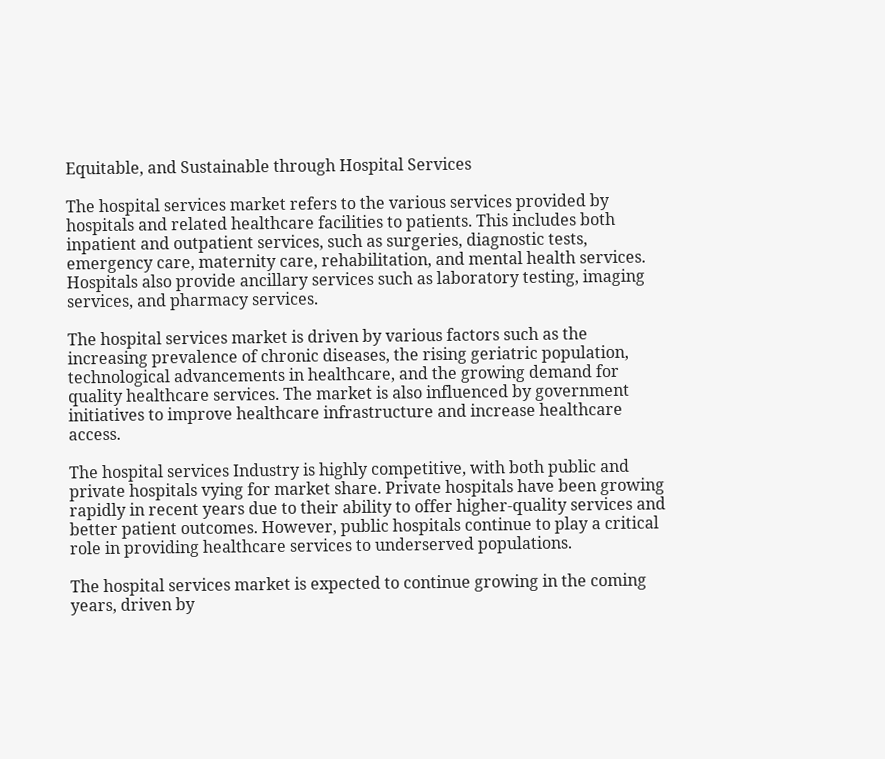Equitable, and Sustainable through Hospital Services

The hospital services market refers to the various services provided by hospitals and related healthcare facilities to patients. This includes both inpatient and outpatient services, such as surgeries, diagnostic tests, emergency care, maternity care, rehabilitation, and mental health services. Hospitals also provide ancillary services such as laboratory testing, imaging services, and pharmacy services.

The hospital services market is driven by various factors such as the increasing prevalence of chronic diseases, the rising geriatric population, technological advancements in healthcare, and the growing demand for quality healthcare services. The market is also influenced by government initiatives to improve healthcare infrastructure and increase healthcare access.

The hospital services Industry is highly competitive, with both public and private hospitals vying for market share. Private hospitals have been growing rapidly in recent years due to their ability to offer higher-quality services and better patient outcomes. However, public hospitals continue to play a critical role in providing healthcare services to underserved populations.

The hospital services market is expected to continue growing in the coming years, driven by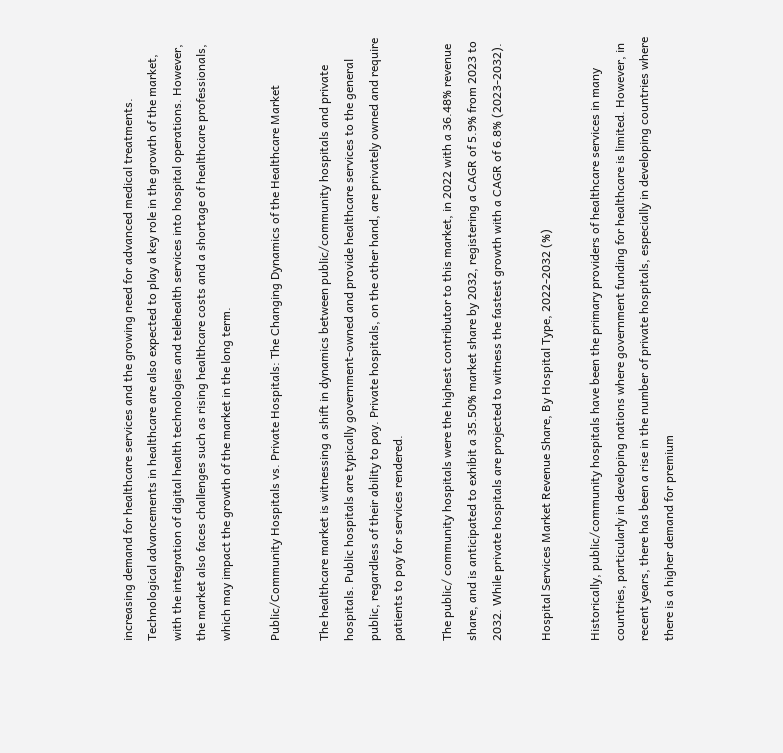increasing demand for healthcare services and the growing need for advanced medical treatments. Technological advancements in healthcare are also expected to play a key role in the growth of the market, with the integration of digital health technologies and telehealth services into hospital operations. However, the market also faces challenges such as rising healthcare costs and a shortage of healthcare professionals, which may impact the growth of the market in the long term.

Public/Community Hospitals vs. Private Hospitals: The Changing Dynamics of the Healthcare Market

The healthcare market is witnessing a shift in dynamics between public/community hospitals and private hospitals. Public hospitals are typically government-owned and provide healthcare services to the general public, regardless of their ability to pay. Private hospitals, on the other hand, are privately owned and require patients to pay for services rendered.

The public/ community hospitals were the highest contributor to this market, in 2022 with a 36.48% revenue share, and is anticipated to exhibit a 35.50% market share by 2032, registering a CAGR of 5.9% from 2023 to 2032. While private hospitals are projected to witness the fastest growth with a CAGR of 6.8% (2023-2032).

Hospital Services Market Revenue Share, By Hospital Type, 2022-2032 (%)

Historically, public/community hospitals have been the primary providers of healthcare services in many countries, particularly in developing nations where government funding for healthcare is limited. However, in recent years, there has been a rise in the number of private hospitals, especially in developing countries where there is a higher demand for premium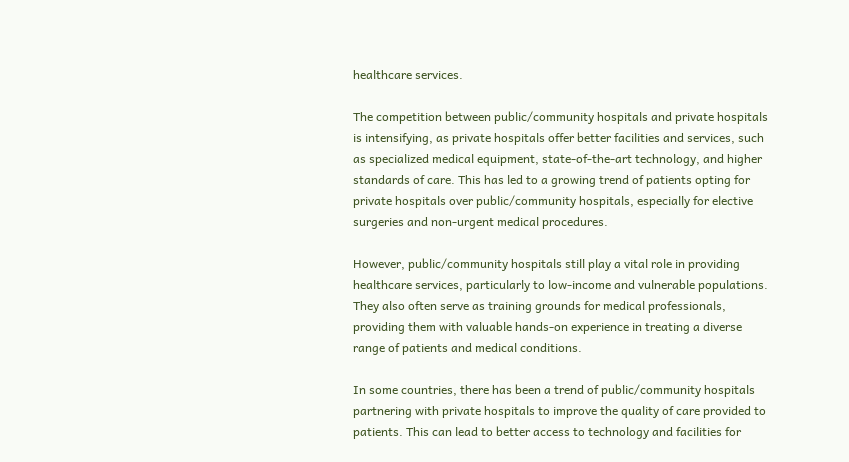healthcare services.

The competition between public/community hospitals and private hospitals is intensifying, as private hospitals offer better facilities and services, such as specialized medical equipment, state-of-the-art technology, and higher standards of care. This has led to a growing trend of patients opting for private hospitals over public/community hospitals, especially for elective surgeries and non-urgent medical procedures.

However, public/community hospitals still play a vital role in providing healthcare services, particularly to low-income and vulnerable populations. They also often serve as training grounds for medical professionals, providing them with valuable hands-on experience in treating a diverse range of patients and medical conditions.

In some countries, there has been a trend of public/community hospitals partnering with private hospitals to improve the quality of care provided to patients. This can lead to better access to technology and facilities for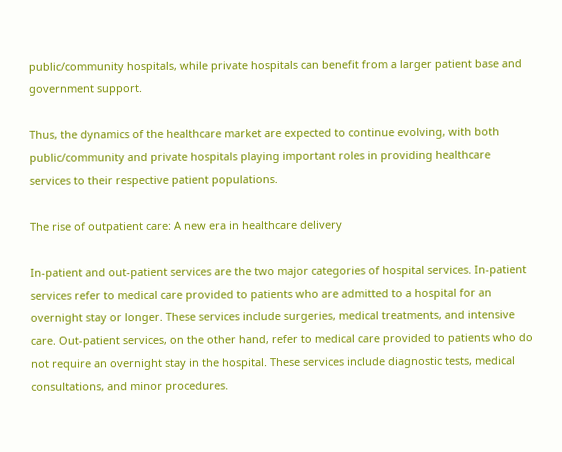public/community hospitals, while private hospitals can benefit from a larger patient base and government support.

Thus, the dynamics of the healthcare market are expected to continue evolving, with both public/community and private hospitals playing important roles in providing healthcare services to their respective patient populations.

The rise of outpatient care: A new era in healthcare delivery

In-patient and out-patient services are the two major categories of hospital services. In-patient services refer to medical care provided to patients who are admitted to a hospital for an overnight stay or longer. These services include surgeries, medical treatments, and intensive care. Out-patient services, on the other hand, refer to medical care provided to patients who do not require an overnight stay in the hospital. These services include diagnostic tests, medical consultations, and minor procedures.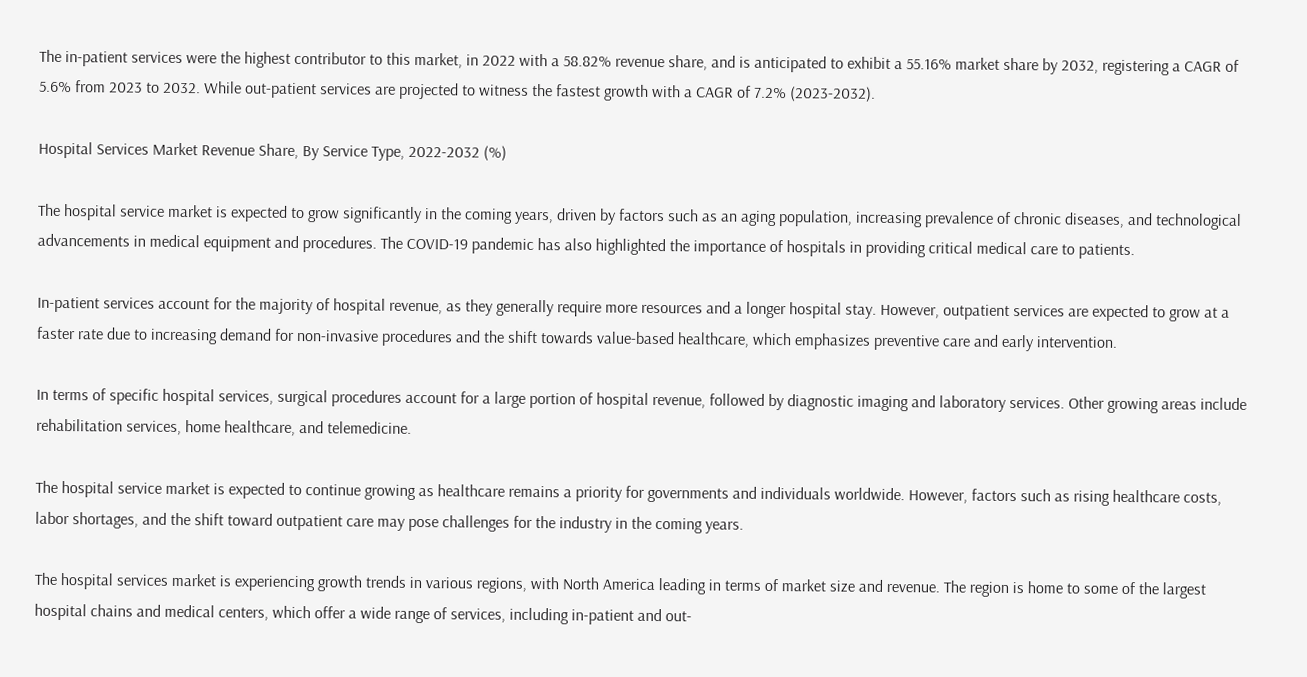The in-patient services were the highest contributor to this market, in 2022 with a 58.82% revenue share, and is anticipated to exhibit a 55.16% market share by 2032, registering a CAGR of 5.6% from 2023 to 2032. While out-patient services are projected to witness the fastest growth with a CAGR of 7.2% (2023-2032).

Hospital Services Market Revenue Share, By Service Type, 2022-2032 (%)

The hospital service market is expected to grow significantly in the coming years, driven by factors such as an aging population, increasing prevalence of chronic diseases, and technological advancements in medical equipment and procedures. The COVID-19 pandemic has also highlighted the importance of hospitals in providing critical medical care to patients.

In-patient services account for the majority of hospital revenue, as they generally require more resources and a longer hospital stay. However, outpatient services are expected to grow at a faster rate due to increasing demand for non-invasive procedures and the shift towards value-based healthcare, which emphasizes preventive care and early intervention.

In terms of specific hospital services, surgical procedures account for a large portion of hospital revenue, followed by diagnostic imaging and laboratory services. Other growing areas include rehabilitation services, home healthcare, and telemedicine.

The hospital service market is expected to continue growing as healthcare remains a priority for governments and individuals worldwide. However, factors such as rising healthcare costs, labor shortages, and the shift toward outpatient care may pose challenges for the industry in the coming years.

The hospital services market is experiencing growth trends in various regions, with North America leading in terms of market size and revenue. The region is home to some of the largest hospital chains and medical centers, which offer a wide range of services, including in-patient and out-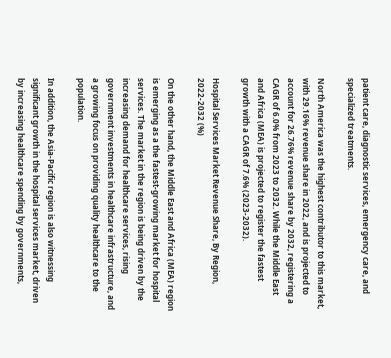patient care, diagnostic services, emergency care, and specialized treatments.

North America was the highest contributor to this market, with 29.16% revenue share in 2022, and is projected to account for 26.76% revenue share by 2032, registering a CAGR of 6.0% from 2023 to 2032. While the Middle East and Africa (MEA) is projected to register the fastest growth with a CAGR of 7.6% (2023-2032).

Hospital Services Market Revenue Share, By Region, 2022-2032 (%)

On the other hand, the Middle East and Africa (MEA) region is emerging as a the fastest-growing market for hospital services. The market in the region is being driven by the increasing demand for healthcare services, rising government investments in healthcare infrastructure, and a growing focus on providing quality healthcare to the population.

In addition, the Asia-Pacific region is also witnessing significant growth in the hospital services market, driven by increasing healthcare spending by governments,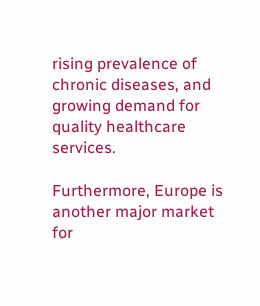rising prevalence of chronic diseases, and growing demand for quality healthcare services.

Furthermore, Europe is another major market for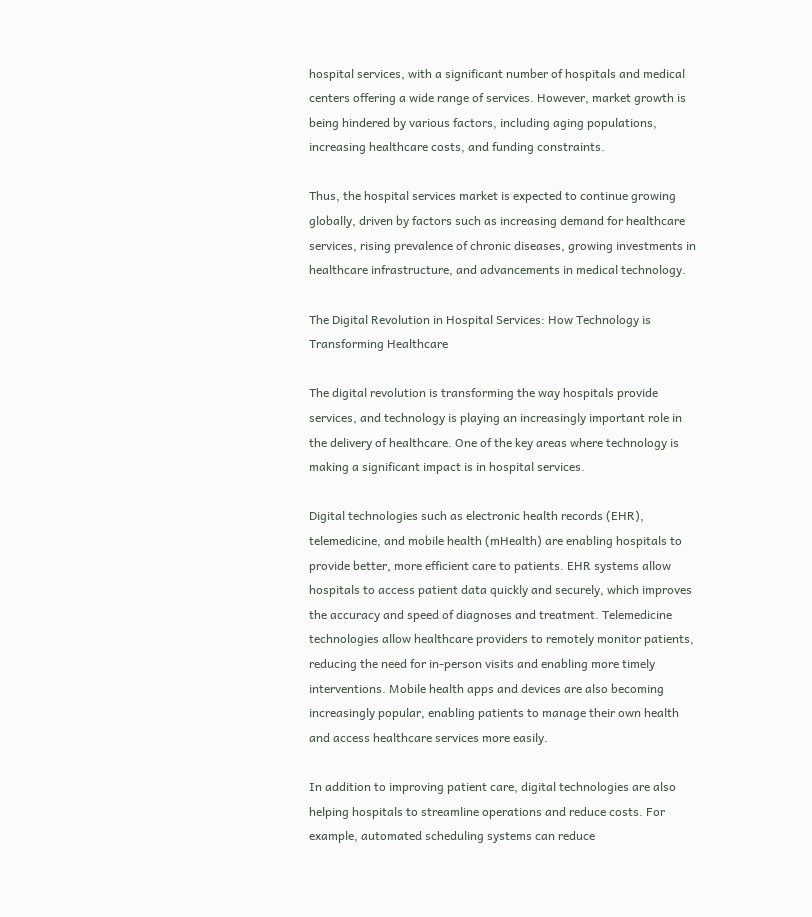hospital services, with a significant number of hospitals and medical centers offering a wide range of services. However, market growth is being hindered by various factors, including aging populations, increasing healthcare costs, and funding constraints.

Thus, the hospital services market is expected to continue growing globally, driven by factors such as increasing demand for healthcare services, rising prevalence of chronic diseases, growing investments in healthcare infrastructure, and advancements in medical technology.

The Digital Revolution in Hospital Services: How Technology is Transforming Healthcare

The digital revolution is transforming the way hospitals provide services, and technology is playing an increasingly important role in the delivery of healthcare. One of the key areas where technology is making a significant impact is in hospital services.

Digital technologies such as electronic health records (EHR), telemedicine, and mobile health (mHealth) are enabling hospitals to provide better, more efficient care to patients. EHR systems allow hospitals to access patient data quickly and securely, which improves the accuracy and speed of diagnoses and treatment. Telemedicine technologies allow healthcare providers to remotely monitor patients, reducing the need for in-person visits and enabling more timely interventions. Mobile health apps and devices are also becoming increasingly popular, enabling patients to manage their own health and access healthcare services more easily.

In addition to improving patient care, digital technologies are also helping hospitals to streamline operations and reduce costs. For example, automated scheduling systems can reduce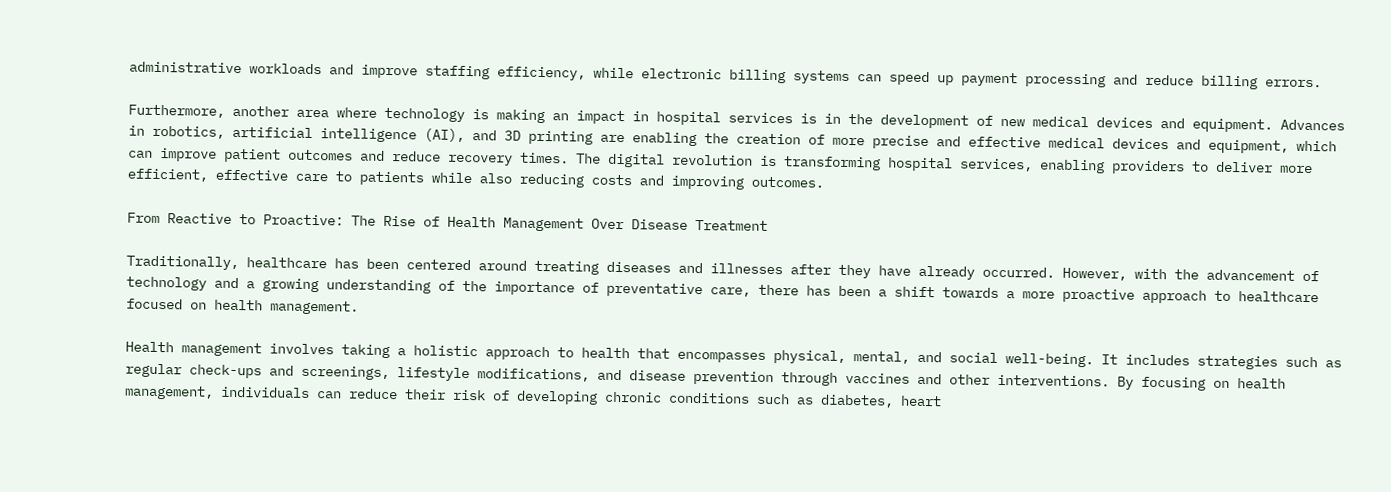administrative workloads and improve staffing efficiency, while electronic billing systems can speed up payment processing and reduce billing errors.

Furthermore, another area where technology is making an impact in hospital services is in the development of new medical devices and equipment. Advances in robotics, artificial intelligence (AI), and 3D printing are enabling the creation of more precise and effective medical devices and equipment, which can improve patient outcomes and reduce recovery times. The digital revolution is transforming hospital services, enabling providers to deliver more efficient, effective care to patients while also reducing costs and improving outcomes.

From Reactive to Proactive: The Rise of Health Management Over Disease Treatment

Traditionally, healthcare has been centered around treating diseases and illnesses after they have already occurred. However, with the advancement of technology and a growing understanding of the importance of preventative care, there has been a shift towards a more proactive approach to healthcare focused on health management.

Health management involves taking a holistic approach to health that encompasses physical, mental, and social well-being. It includes strategies such as regular check-ups and screenings, lifestyle modifications, and disease prevention through vaccines and other interventions. By focusing on health management, individuals can reduce their risk of developing chronic conditions such as diabetes, heart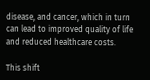disease, and cancer, which in turn can lead to improved quality of life and reduced healthcare costs.

This shift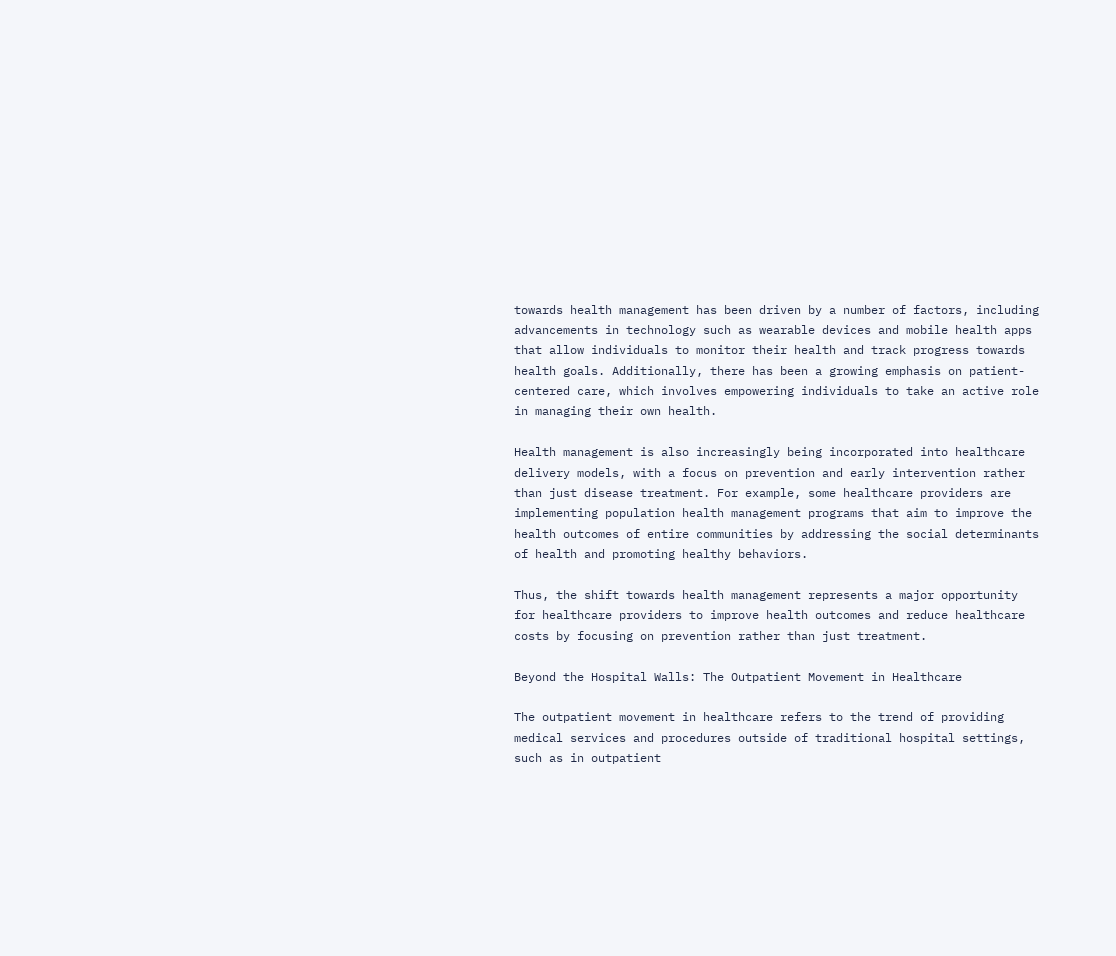towards health management has been driven by a number of factors, including advancements in technology such as wearable devices and mobile health apps that allow individuals to monitor their health and track progress towards health goals. Additionally, there has been a growing emphasis on patient-centered care, which involves empowering individuals to take an active role in managing their own health.

Health management is also increasingly being incorporated into healthcare delivery models, with a focus on prevention and early intervention rather than just disease treatment. For example, some healthcare providers are implementing population health management programs that aim to improve the health outcomes of entire communities by addressing the social determinants of health and promoting healthy behaviors.

Thus, the shift towards health management represents a major opportunity for healthcare providers to improve health outcomes and reduce healthcare costs by focusing on prevention rather than just treatment.

Beyond the Hospital Walls: The Outpatient Movement in Healthcare

The outpatient movement in healthcare refers to the trend of providing medical services and procedures outside of traditional hospital settings, such as in outpatient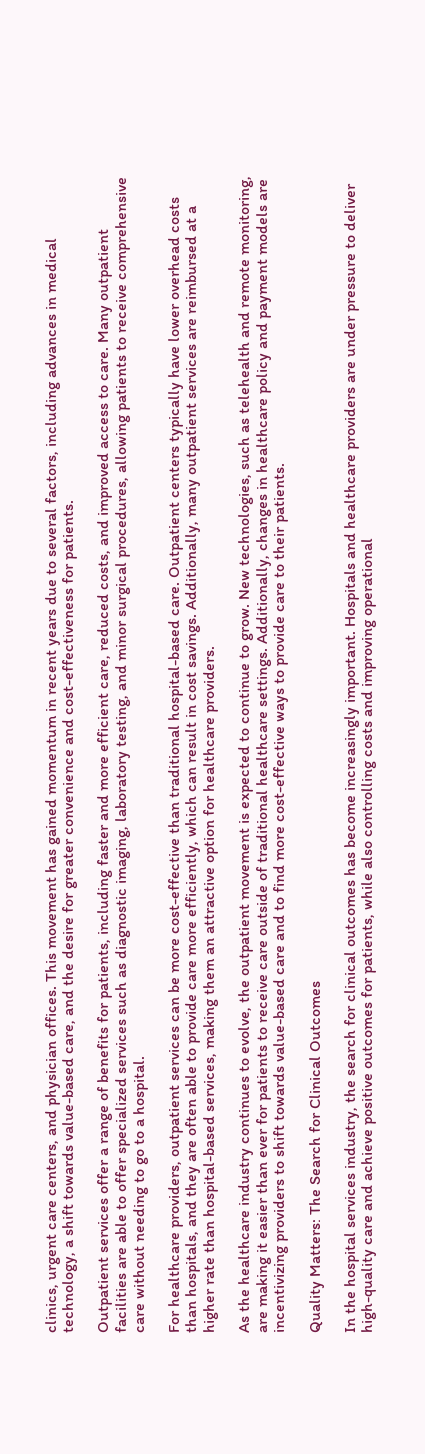clinics, urgent care centers, and physician offices. This movement has gained momentum in recent years due to several factors, including advances in medical technology, a shift towards value-based care, and the desire for greater convenience and cost-effectiveness for patients.

Outpatient services offer a range of benefits for patients, including faster and more efficient care, reduced costs, and improved access to care. Many outpatient facilities are able to offer specialized services such as diagnostic imaging, laboratory testing, and minor surgical procedures, allowing patients to receive comprehensive care without needing to go to a hospital.

For healthcare providers, outpatient services can be more cost-effective than traditional hospital-based care. Outpatient centers typically have lower overhead costs than hospitals, and they are often able to provide care more efficiently, which can result in cost savings. Additionally, many outpatient services are reimbursed at a higher rate than hospital-based services, making them an attractive option for healthcare providers.

As the healthcare industry continues to evolve, the outpatient movement is expected to continue to grow. New technologies, such as telehealth and remote monitoring, are making it easier than ever for patients to receive care outside of traditional healthcare settings. Additionally, changes in healthcare policy and payment models are incentivizing providers to shift towards value-based care and to find more cost-effective ways to provide care to their patients.

Quality Matters: The Search for Clinical Outcomes

In the hospital services industry, the search for clinical outcomes has become increasingly important. Hospitals and healthcare providers are under pressure to deliver high-quality care and achieve positive outcomes for patients, while also controlling costs and improving operational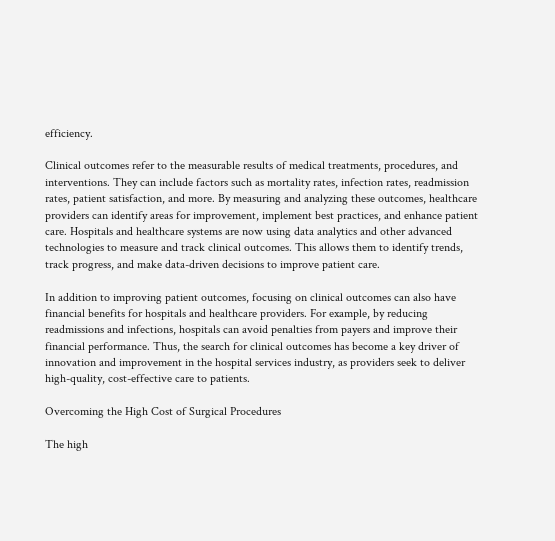efficiency.

Clinical outcomes refer to the measurable results of medical treatments, procedures, and interventions. They can include factors such as mortality rates, infection rates, readmission rates, patient satisfaction, and more. By measuring and analyzing these outcomes, healthcare providers can identify areas for improvement, implement best practices, and enhance patient care. Hospitals and healthcare systems are now using data analytics and other advanced technologies to measure and track clinical outcomes. This allows them to identify trends, track progress, and make data-driven decisions to improve patient care.

In addition to improving patient outcomes, focusing on clinical outcomes can also have financial benefits for hospitals and healthcare providers. For example, by reducing readmissions and infections, hospitals can avoid penalties from payers and improve their financial performance. Thus, the search for clinical outcomes has become a key driver of innovation and improvement in the hospital services industry, as providers seek to deliver high-quality, cost-effective care to patients.

Overcoming the High Cost of Surgical Procedures

The high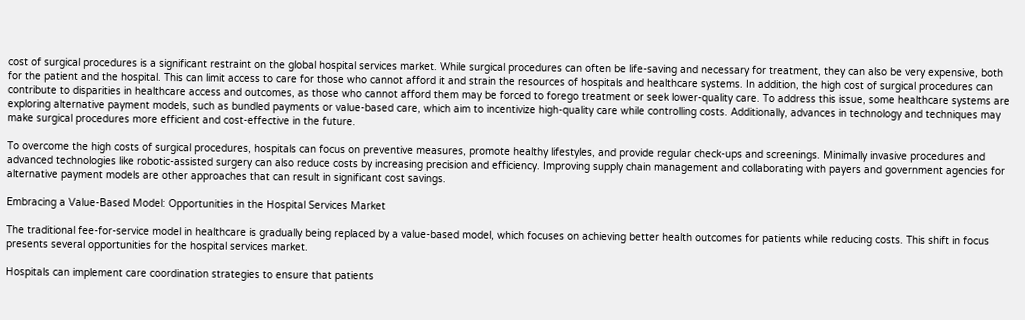cost of surgical procedures is a significant restraint on the global hospital services market. While surgical procedures can often be life-saving and necessary for treatment, they can also be very expensive, both for the patient and the hospital. This can limit access to care for those who cannot afford it and strain the resources of hospitals and healthcare systems. In addition, the high cost of surgical procedures can contribute to disparities in healthcare access and outcomes, as those who cannot afford them may be forced to forego treatment or seek lower-quality care. To address this issue, some healthcare systems are exploring alternative payment models, such as bundled payments or value-based care, which aim to incentivize high-quality care while controlling costs. Additionally, advances in technology and techniques may make surgical procedures more efficient and cost-effective in the future.

To overcome the high costs of surgical procedures, hospitals can focus on preventive measures, promote healthy lifestyles, and provide regular check-ups and screenings. Minimally invasive procedures and advanced technologies like robotic-assisted surgery can also reduce costs by increasing precision and efficiency. Improving supply chain management and collaborating with payers and government agencies for alternative payment models are other approaches that can result in significant cost savings.

Embracing a Value-Based Model: Opportunities in the Hospital Services Market

The traditional fee-for-service model in healthcare is gradually being replaced by a value-based model, which focuses on achieving better health outcomes for patients while reducing costs. This shift in focus presents several opportunities for the hospital services market.

Hospitals can implement care coordination strategies to ensure that patients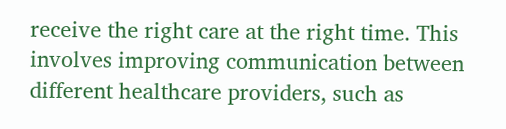receive the right care at the right time. This involves improving communication between different healthcare providers, such as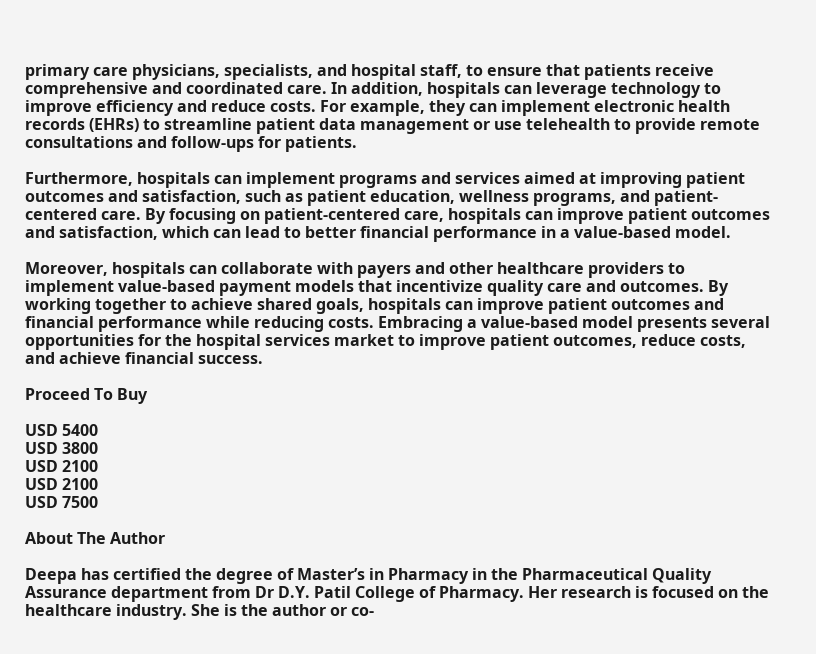primary care physicians, specialists, and hospital staff, to ensure that patients receive comprehensive and coordinated care. In addition, hospitals can leverage technology to improve efficiency and reduce costs. For example, they can implement electronic health records (EHRs) to streamline patient data management or use telehealth to provide remote consultations and follow-ups for patients.

Furthermore, hospitals can implement programs and services aimed at improving patient outcomes and satisfaction, such as patient education, wellness programs, and patient-centered care. By focusing on patient-centered care, hospitals can improve patient outcomes and satisfaction, which can lead to better financial performance in a value-based model.

Moreover, hospitals can collaborate with payers and other healthcare providers to implement value-based payment models that incentivize quality care and outcomes. By working together to achieve shared goals, hospitals can improve patient outcomes and financial performance while reducing costs. Embracing a value-based model presents several opportunities for the hospital services market to improve patient outcomes, reduce costs, and achieve financial success.

Proceed To Buy

USD 5400
USD 3800
USD 2100
USD 2100
USD 7500

About The Author

Deepa has certified the degree of Master’s in Pharmacy in the Pharmaceutical Quality Assurance department from Dr D.Y. Patil College of Pharmacy. Her research is focused on the healthcare industry. She is the author or co-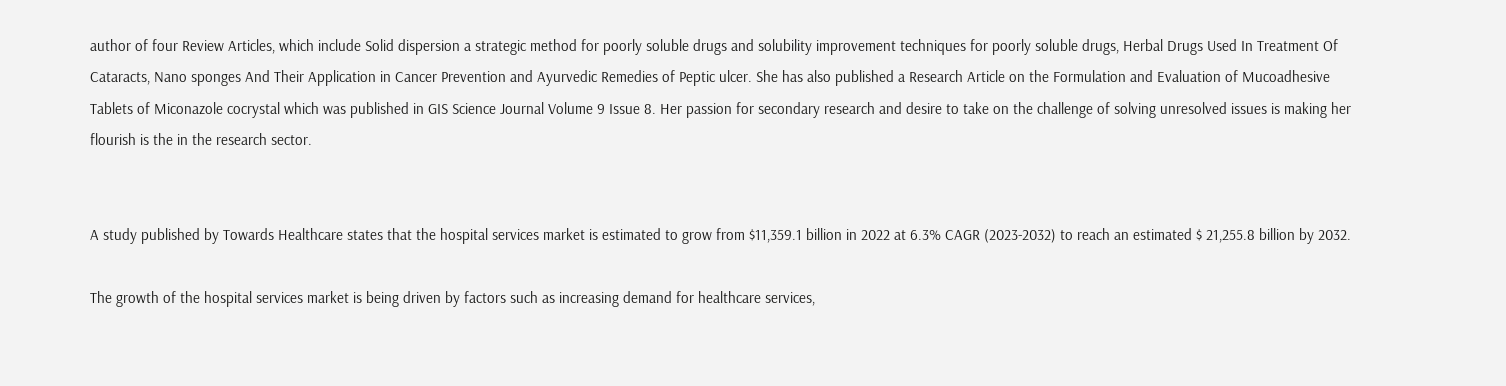author of four Review Articles, which include Solid dispersion a strategic method for poorly soluble drugs and solubility improvement techniques for poorly soluble drugs, Herbal Drugs Used In Treatment Of Cataracts, Nano sponges And Their Application in Cancer Prevention and Ayurvedic Remedies of Peptic ulcer. She has also published a Research Article on the Formulation and Evaluation of Mucoadhesive Tablets of Miconazole cocrystal which was published in GIS Science Journal Volume 9 Issue 8. Her passion for secondary research and desire to take on the challenge of solving unresolved issues is making her flourish is the in the research sector.


A study published by Towards Healthcare states that the hospital services market is estimated to grow from $11,359.1 billion in 2022 at 6.3% CAGR (2023-2032) to reach an estimated $ 21,255.8 billion by 2032.

The growth of the hospital services market is being driven by factors such as increasing demand for healthcare services,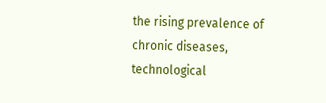the rising prevalence of chronic diseases, technological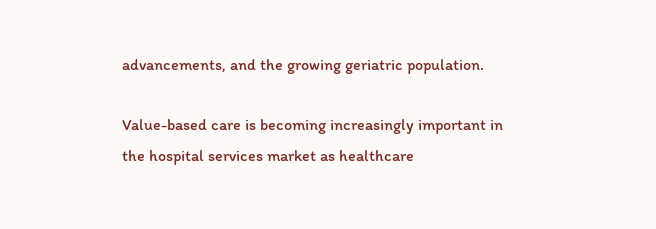advancements, and the growing geriatric population.

Value-based care is becoming increasingly important in the hospital services market as healthcare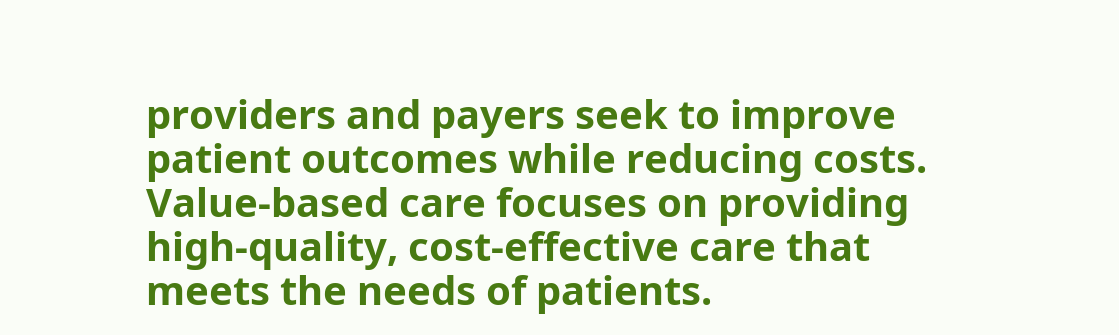providers and payers seek to improve patient outcomes while reducing costs. Value-based care focuses on providing high-quality, cost-effective care that meets the needs of patients.